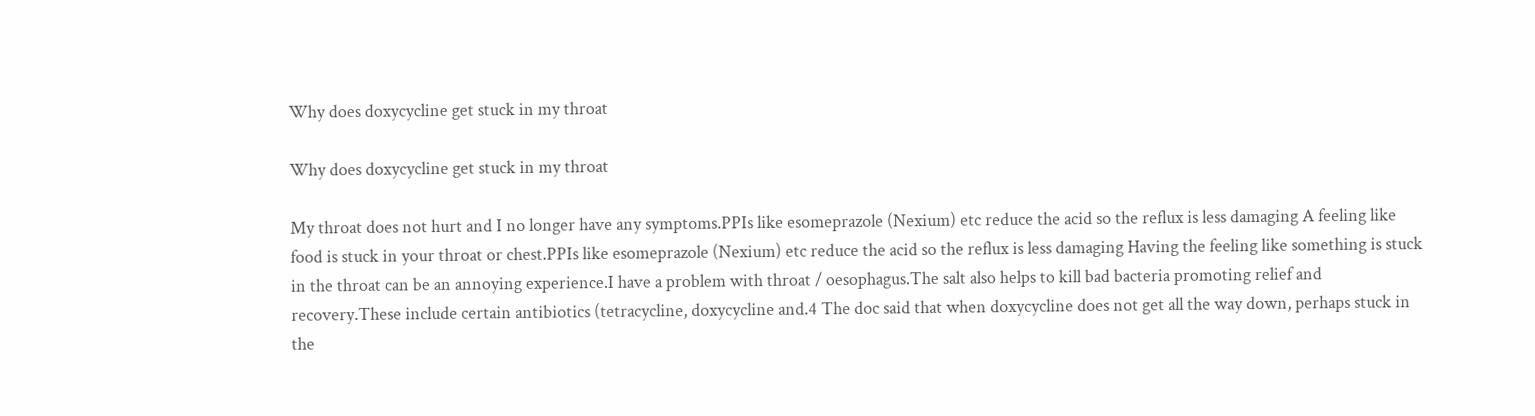Why does doxycycline get stuck in my throat

Why does doxycycline get stuck in my throat

My throat does not hurt and I no longer have any symptoms.PPIs like esomeprazole (Nexium) etc reduce the acid so the reflux is less damaging A feeling like food is stuck in your throat or chest.PPIs like esomeprazole (Nexium) etc reduce the acid so the reflux is less damaging Having the feeling like something is stuck in the throat can be an annoying experience.I have a problem with throat / oesophagus.The salt also helps to kill bad bacteria promoting relief and recovery.These include certain antibiotics (tetracycline, doxycycline and.4 The doc said that when doxycycline does not get all the way down, perhaps stuck in the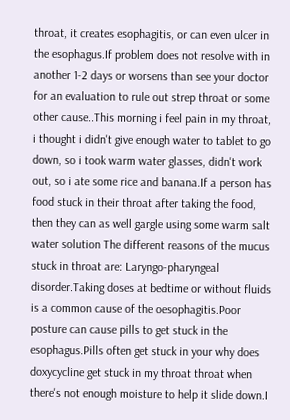throat, it creates esophagitis, or can even ulcer in the esophagus.If problem does not resolve with in another 1-2 days or worsens than see your doctor for an evaluation to rule out strep throat or some other cause..This morning i feel pain in my throat, i thought i didn't give enough water to tablet to go down, so i took warm water glasses, didn't work out, so i ate some rice and banana.If a person has food stuck in their throat after taking the food, then they can as well gargle using some warm salt water solution The different reasons of the mucus stuck in throat are: Laryngo-pharyngeal disorder.Taking doses at bedtime or without fluids is a common cause of the oesophagitis.Poor posture can cause pills to get stuck in the esophagus.Pills often get stuck in your why does doxycycline get stuck in my throat throat when there's not enough moisture to help it slide down.I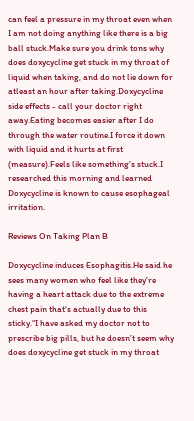can feel a pressure in my throat even when I am not doing anything like there is a big ball stuck.Make sure you drink tons why does doxycycline get stuck in my throat of liquid when taking, and do not lie down for atleast an hour after taking.Doxycycline side effects - call your doctor right away.Eating becomes easier after I do through the water routine.I force it down with liquid and it hurts at first (measure).Feels like something's stuck.I researched this morning and learned Doxycycline is known to cause esophageal irritation.

Reviews On Taking Plan B

Doxycycline induces Esophagitis.He said he sees many women who feel like they're having a heart attack due to the extreme chest pain that's actually due to this sticky.“I have asked my doctor not to prescribe big pills, but he doesn’t seem why does doxycycline get stuck in my throat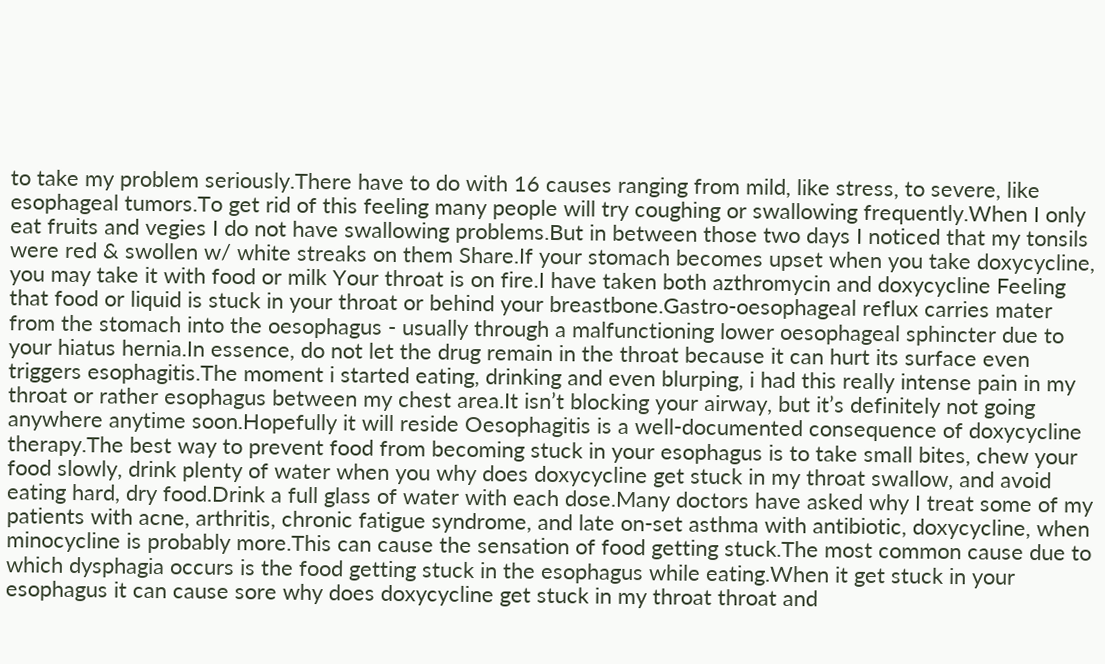to take my problem seriously.There have to do with 16 causes ranging from mild, like stress, to severe, like esophageal tumors.To get rid of this feeling many people will try coughing or swallowing frequently.When I only eat fruits and vegies I do not have swallowing problems.But in between those two days I noticed that my tonsils were red & swollen w/ white streaks on them Share.If your stomach becomes upset when you take doxycycline, you may take it with food or milk Your throat is on fire.I have taken both azthromycin and doxycycline Feeling that food or liquid is stuck in your throat or behind your breastbone.Gastro-oesophageal reflux carries mater from the stomach into the oesophagus - usually through a malfunctioning lower oesophageal sphincter due to your hiatus hernia.In essence, do not let the drug remain in the throat because it can hurt its surface even triggers esophagitis.The moment i started eating, drinking and even blurping, i had this really intense pain in my throat or rather esophagus between my chest area.It isn’t blocking your airway, but it’s definitely not going anywhere anytime soon.Hopefully it will reside Oesophagitis is a well-documented consequence of doxycycline therapy.The best way to prevent food from becoming stuck in your esophagus is to take small bites, chew your food slowly, drink plenty of water when you why does doxycycline get stuck in my throat swallow, and avoid eating hard, dry food.Drink a full glass of water with each dose.Many doctors have asked why I treat some of my patients with acne, arthritis, chronic fatigue syndrome, and late on-set asthma with antibiotic, doxycycline, when minocycline is probably more.This can cause the sensation of food getting stuck.The most common cause due to which dysphagia occurs is the food getting stuck in the esophagus while eating.When it get stuck in your esophagus it can cause sore why does doxycycline get stuck in my throat throat and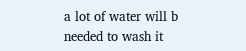a lot of water will b needed to wash it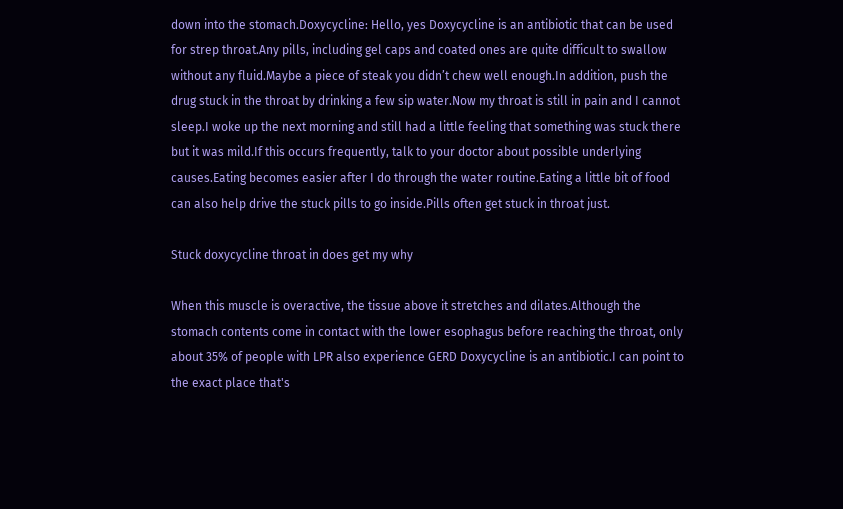down into the stomach.Doxycycline: Hello, yes Doxycycline is an antibiotic that can be used for strep throat.Any pills, including gel caps and coated ones are quite difficult to swallow without any fluid.Maybe a piece of steak you didn’t chew well enough.In addition, push the drug stuck in the throat by drinking a few sip water.Now my throat is still in pain and I cannot sleep.I woke up the next morning and still had a little feeling that something was stuck there but it was mild.If this occurs frequently, talk to your doctor about possible underlying causes.Eating becomes easier after I do through the water routine.Eating a little bit of food can also help drive the stuck pills to go inside.Pills often get stuck in throat just.

Stuck doxycycline throat in does get my why

When this muscle is overactive, the tissue above it stretches and dilates.Although the stomach contents come in contact with the lower esophagus before reaching the throat, only about 35% of people with LPR also experience GERD Doxycycline is an antibiotic.I can point to the exact place that's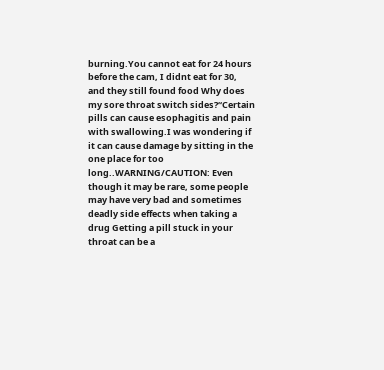burning.You cannot eat for 24 hours before the cam, I didnt eat for 30, and they still found food Why does my sore throat switch sides?“Certain pills can cause esophagitis and pain with swallowing.I was wondering if it can cause damage by sitting in the one place for too long..WARNING/CAUTION: Even though it may be rare, some people may have very bad and sometimes deadly side effects when taking a drug Getting a pill stuck in your throat can be a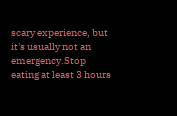scary experience, but it's usually not an emergency.Stop eating at least 3 hours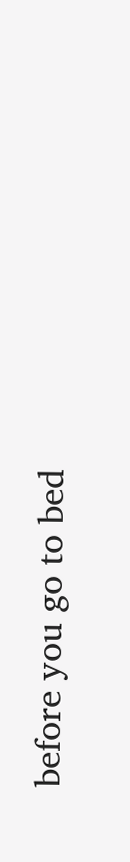before you go to bed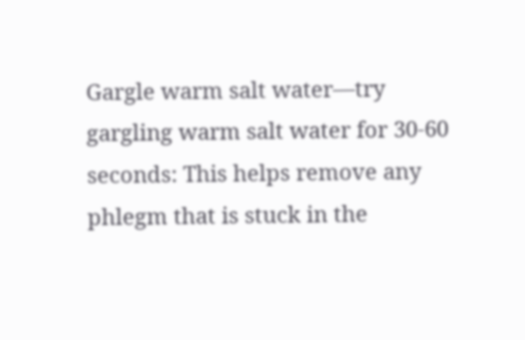Gargle warm salt water—try gargling warm salt water for 30-60 seconds: This helps remove any phlegm that is stuck in the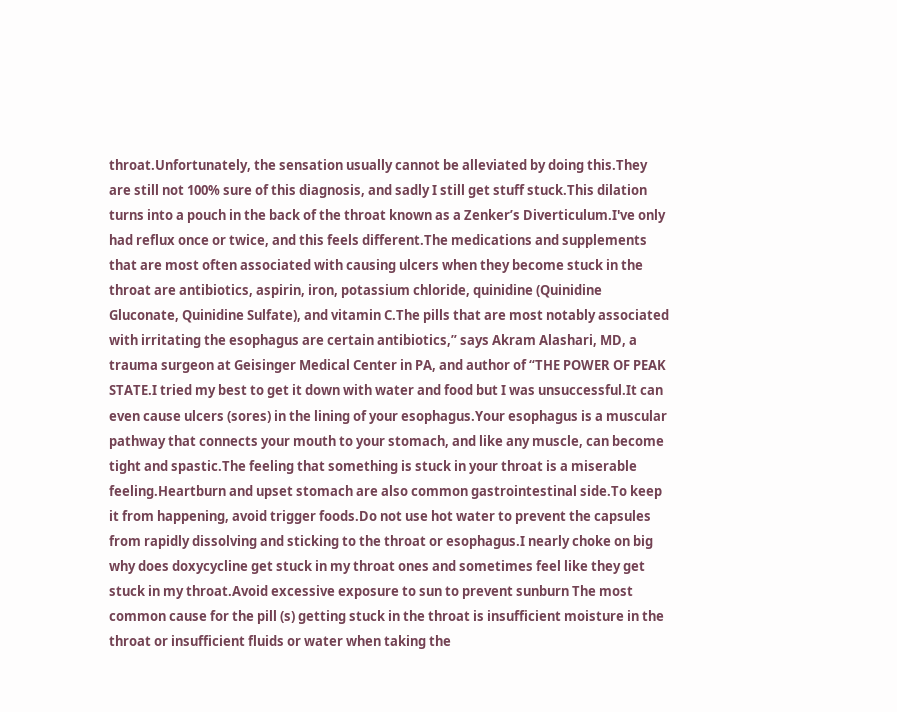throat.Unfortunately, the sensation usually cannot be alleviated by doing this.They are still not 100% sure of this diagnosis, and sadly I still get stuff stuck.This dilation turns into a pouch in the back of the throat known as a Zenker’s Diverticulum.I've only had reflux once or twice, and this feels different.The medications and supplements that are most often associated with causing ulcers when they become stuck in the throat are antibiotics, aspirin, iron, potassium chloride, quinidine (Quinidine Gluconate, Quinidine Sulfate), and vitamin C.The pills that are most notably associated with irritating the esophagus are certain antibiotics,” says Akram Alashari, MD, a trauma surgeon at Geisinger Medical Center in PA, and author of “THE POWER OF PEAK STATE.I tried my best to get it down with water and food but I was unsuccessful.It can even cause ulcers (sores) in the lining of your esophagus.Your esophagus is a muscular pathway that connects your mouth to your stomach, and like any muscle, can become tight and spastic.The feeling that something is stuck in your throat is a miserable feeling.Heartburn and upset stomach are also common gastrointestinal side.To keep it from happening, avoid trigger foods.Do not use hot water to prevent the capsules from rapidly dissolving and sticking to the throat or esophagus.I nearly choke on big why does doxycycline get stuck in my throat ones and sometimes feel like they get stuck in my throat.Avoid excessive exposure to sun to prevent sunburn The most common cause for the pill (s) getting stuck in the throat is insufficient moisture in the throat or insufficient fluids or water when taking the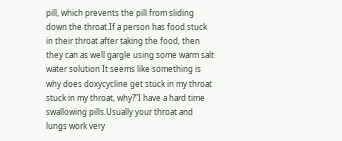pill, which prevents the pill from sliding down the throat.If a person has food stuck in their throat after taking the food, then they can as well gargle using some warm salt water solution It seems like something is why does doxycycline get stuck in my throat stuck in my throat, why?“I have a hard time swallowing pills.Usually your throat and lungs work very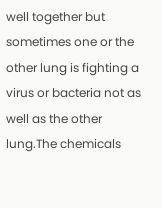well together but sometimes one or the other lung is fighting a virus or bacteria not as well as the other lung.The chemicals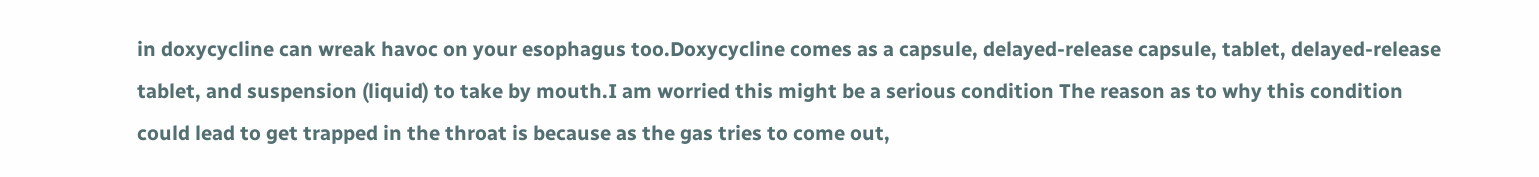in doxycycline can wreak havoc on your esophagus too.Doxycycline comes as a capsule, delayed-release capsule, tablet, delayed-release tablet, and suspension (liquid) to take by mouth.I am worried this might be a serious condition The reason as to why this condition could lead to get trapped in the throat is because as the gas tries to come out,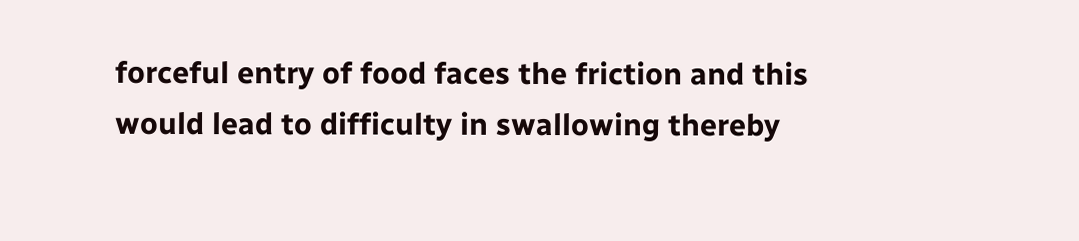forceful entry of food faces the friction and this would lead to difficulty in swallowing thereby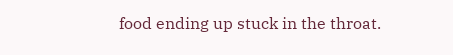food ending up stuck in the throat.